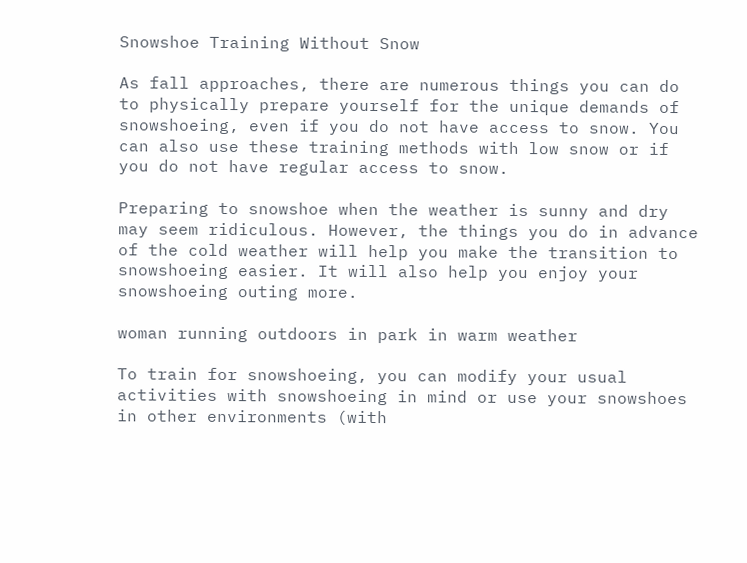Snowshoe Training Without Snow

As fall approaches, there are numerous things you can do to physically prepare yourself for the unique demands of snowshoeing, even if you do not have access to snow. You can also use these training methods with low snow or if you do not have regular access to snow.

Preparing to snowshoe when the weather is sunny and dry may seem ridiculous. However, the things you do in advance of the cold weather will help you make the transition to snowshoeing easier. It will also help you enjoy your snowshoeing outing more.

woman running outdoors in park in warm weather

To train for snowshoeing, you can modify your usual activities with snowshoeing in mind or use your snowshoes in other environments (with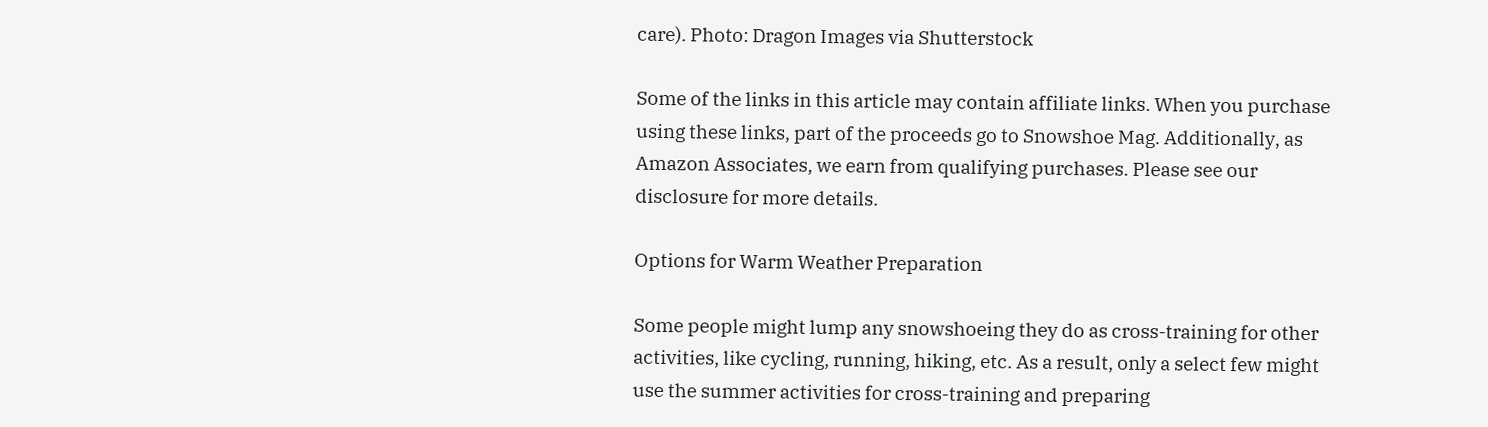care). Photo: Dragon Images via Shutterstock

Some of the links in this article may contain affiliate links. When you purchase using these links, part of the proceeds go to Snowshoe Mag. Additionally, as Amazon Associates, we earn from qualifying purchases. Please see our disclosure for more details.

Options for Warm Weather Preparation

Some people might lump any snowshoeing they do as cross-training for other activities, like cycling, running, hiking, etc. As a result, only a select few might use the summer activities for cross-training and preparing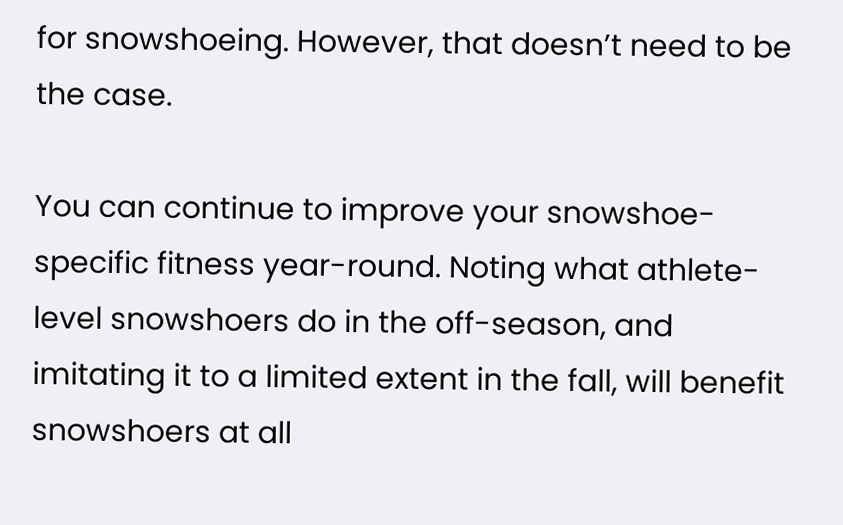for snowshoeing. However, that doesn’t need to be the case.

You can continue to improve your snowshoe-specific fitness year-round. Noting what athlete-level snowshoers do in the off-season, and imitating it to a limited extent in the fall, will benefit snowshoers at all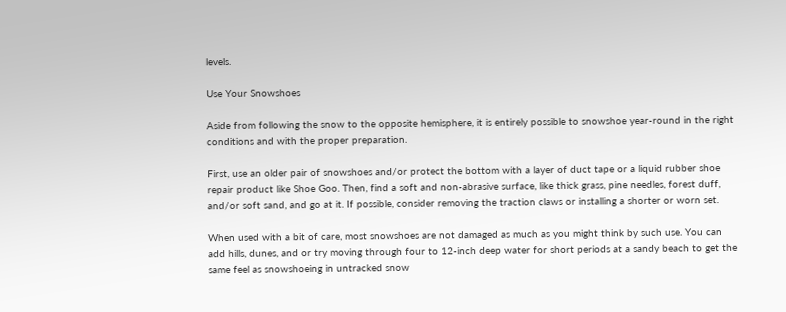levels.

Use Your Snowshoes

Aside from following the snow to the opposite hemisphere, it is entirely possible to snowshoe year-round in the right conditions and with the proper preparation.

First, use an older pair of snowshoes and/or protect the bottom with a layer of duct tape or a liquid rubber shoe repair product like Shoe Goo. Then, find a soft and non-abrasive surface, like thick grass, pine needles, forest duff, and/or soft sand, and go at it. If possible, consider removing the traction claws or installing a shorter or worn set.

When used with a bit of care, most snowshoes are not damaged as much as you might think by such use. You can add hills, dunes, and or try moving through four to 12-inch deep water for short periods at a sandy beach to get the same feel as snowshoeing in untracked snow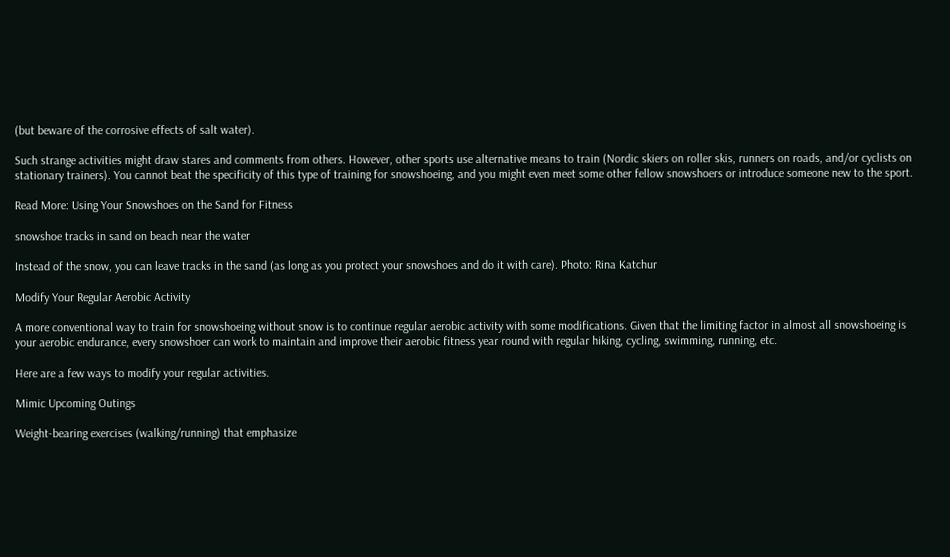(but beware of the corrosive effects of salt water).

Such strange activities might draw stares and comments from others. However, other sports use alternative means to train (Nordic skiers on roller skis, runners on roads, and/or cyclists on stationary trainers). You cannot beat the specificity of this type of training for snowshoeing, and you might even meet some other fellow snowshoers or introduce someone new to the sport.

Read More: Using Your Snowshoes on the Sand for Fitness

snowshoe tracks in sand on beach near the water

Instead of the snow, you can leave tracks in the sand (as long as you protect your snowshoes and do it with care). Photo: Rina Katchur

Modify Your Regular Aerobic Activity

A more conventional way to train for snowshoeing without snow is to continue regular aerobic activity with some modifications. Given that the limiting factor in almost all snowshoeing is your aerobic endurance, every snowshoer can work to maintain and improve their aerobic fitness year round with regular hiking, cycling, swimming, running, etc.

Here are a few ways to modify your regular activities.

Mimic Upcoming Outings

Weight-bearing exercises (walking/running) that emphasize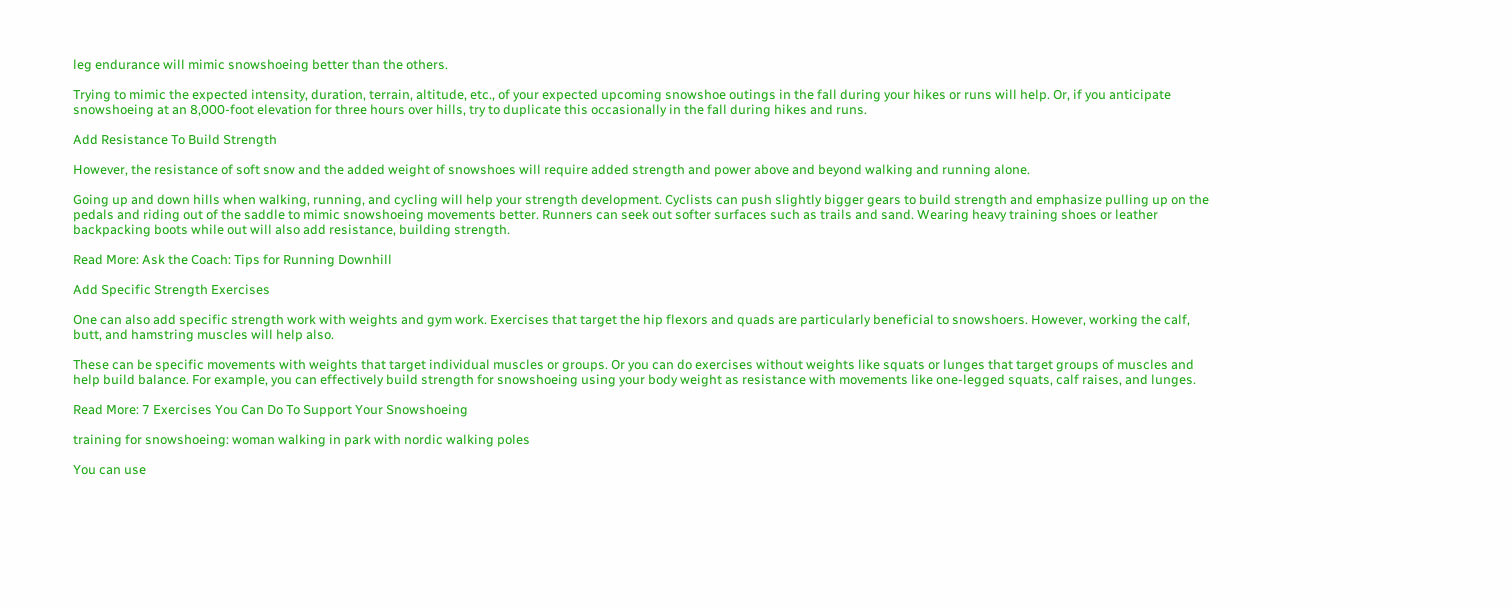leg endurance will mimic snowshoeing better than the others.

Trying to mimic the expected intensity, duration, terrain, altitude, etc., of your expected upcoming snowshoe outings in the fall during your hikes or runs will help. Or, if you anticipate snowshoeing at an 8,000-foot elevation for three hours over hills, try to duplicate this occasionally in the fall during hikes and runs.

Add Resistance To Build Strength

However, the resistance of soft snow and the added weight of snowshoes will require added strength and power above and beyond walking and running alone.

Going up and down hills when walking, running, and cycling will help your strength development. Cyclists can push slightly bigger gears to build strength and emphasize pulling up on the pedals and riding out of the saddle to mimic snowshoeing movements better. Runners can seek out softer surfaces such as trails and sand. Wearing heavy training shoes or leather backpacking boots while out will also add resistance, building strength.

Read More: Ask the Coach: Tips for Running Downhill

Add Specific Strength Exercises

One can also add specific strength work with weights and gym work. Exercises that target the hip flexors and quads are particularly beneficial to snowshoers. However, working the calf, butt, and hamstring muscles will help also.

These can be specific movements with weights that target individual muscles or groups. Or you can do exercises without weights like squats or lunges that target groups of muscles and help build balance. For example, you can effectively build strength for snowshoeing using your body weight as resistance with movements like one-legged squats, calf raises, and lunges.

Read More: 7 Exercises You Can Do To Support Your Snowshoeing

training for snowshoeing: woman walking in park with nordic walking poles

You can use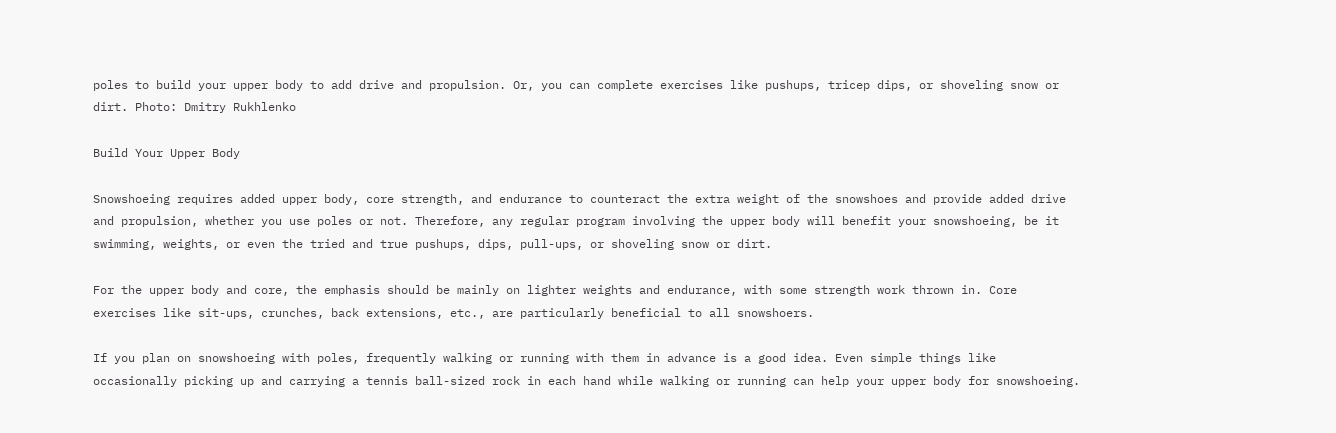poles to build your upper body to add drive and propulsion. Or, you can complete exercises like pushups, tricep dips, or shoveling snow or dirt. Photo: Dmitry Rukhlenko

Build Your Upper Body

Snowshoeing requires added upper body, core strength, and endurance to counteract the extra weight of the snowshoes and provide added drive and propulsion, whether you use poles or not. Therefore, any regular program involving the upper body will benefit your snowshoeing, be it swimming, weights, or even the tried and true pushups, dips, pull-ups, or shoveling snow or dirt.

For the upper body and core, the emphasis should be mainly on lighter weights and endurance, with some strength work thrown in. Core exercises like sit-ups, crunches, back extensions, etc., are particularly beneficial to all snowshoers.

If you plan on snowshoeing with poles, frequently walking or running with them in advance is a good idea. Even simple things like occasionally picking up and carrying a tennis ball-sized rock in each hand while walking or running can help your upper body for snowshoeing.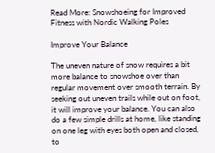Read More: Snowshoeing for Improved Fitness with Nordic Walking Poles

Improve Your Balance

The uneven nature of snow requires a bit more balance to snowshoe over than regular movement over smooth terrain. By seeking out uneven trails while out on foot, it will improve your balance. You can also do a few simple drills at home, like standing on one leg with eyes both open and closed, to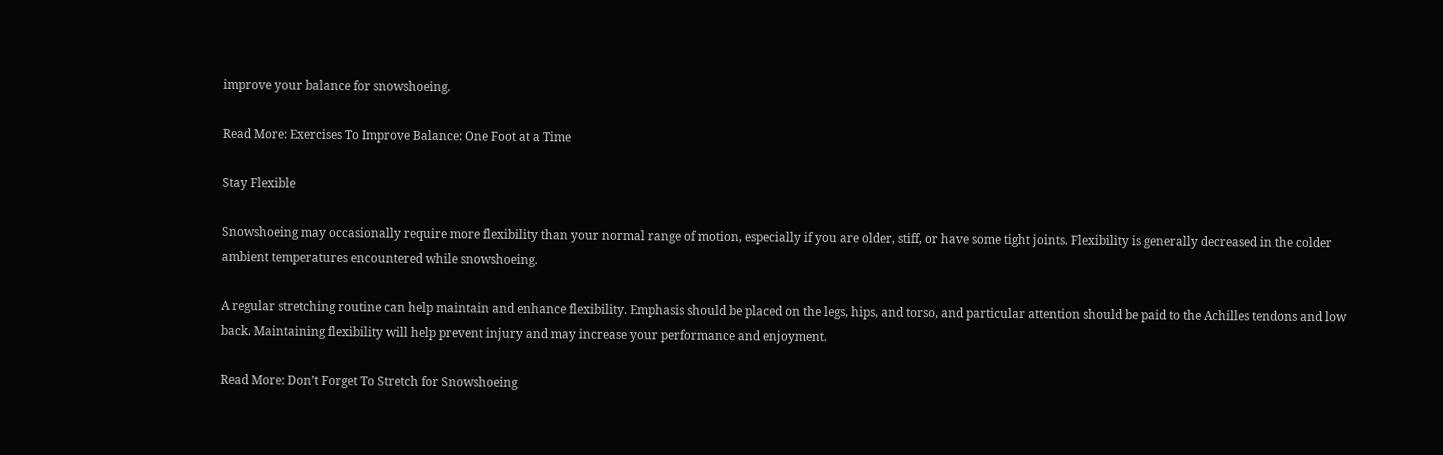improve your balance for snowshoeing.

Read More: Exercises To Improve Balance: One Foot at a Time

Stay Flexible

Snowshoeing may occasionally require more flexibility than your normal range of motion, especially if you are older, stiff, or have some tight joints. Flexibility is generally decreased in the colder ambient temperatures encountered while snowshoeing.

A regular stretching routine can help maintain and enhance flexibility. Emphasis should be placed on the legs, hips, and torso, and particular attention should be paid to the Achilles tendons and low back. Maintaining flexibility will help prevent injury and may increase your performance and enjoyment.

Read More: Don’t Forget To Stretch for Snowshoeing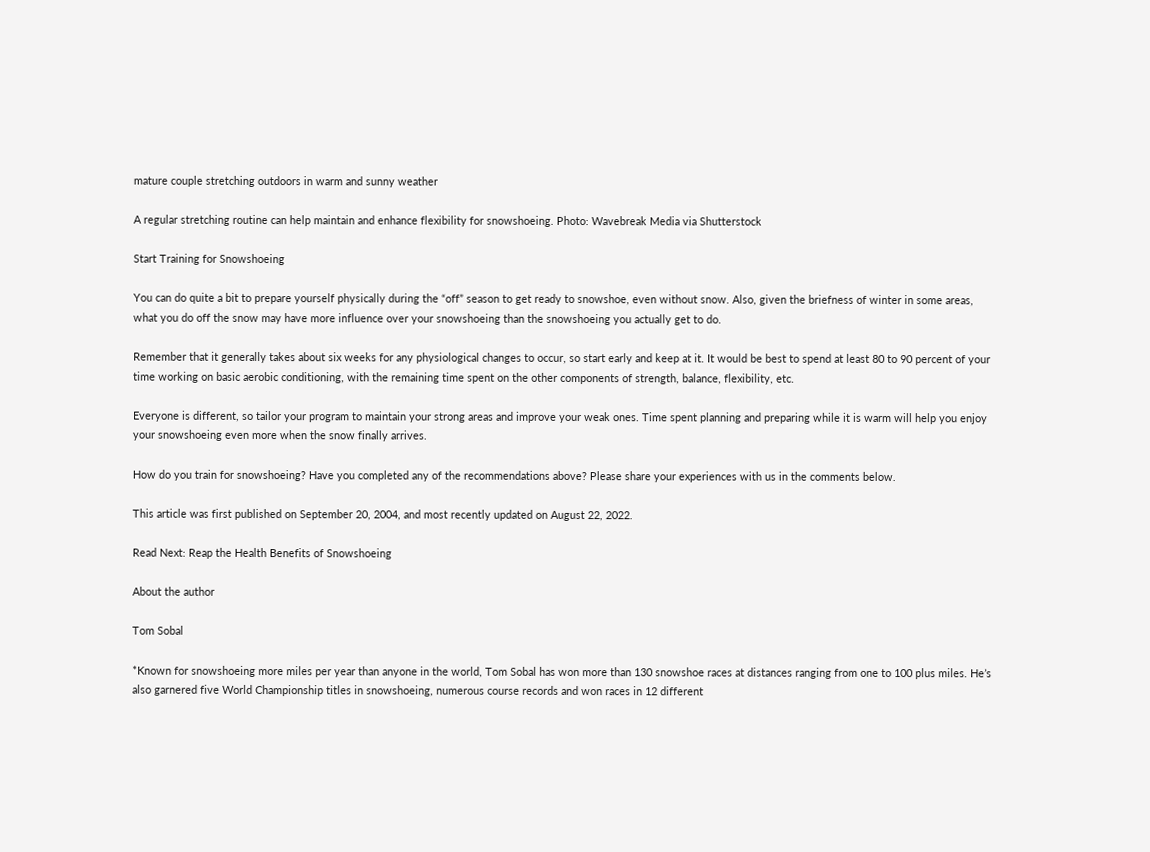mature couple stretching outdoors in warm and sunny weather

A regular stretching routine can help maintain and enhance flexibility for snowshoeing. Photo: Wavebreak Media via Shutterstock

Start Training for Snowshoeing

You can do quite a bit to prepare yourself physically during the “off” season to get ready to snowshoe, even without snow. Also, given the briefness of winter in some areas, what you do off the snow may have more influence over your snowshoeing than the snowshoeing you actually get to do.

Remember that it generally takes about six weeks for any physiological changes to occur, so start early and keep at it. It would be best to spend at least 80 to 90 percent of your time working on basic aerobic conditioning, with the remaining time spent on the other components of strength, balance, flexibility, etc.

Everyone is different, so tailor your program to maintain your strong areas and improve your weak ones. Time spent planning and preparing while it is warm will help you enjoy your snowshoeing even more when the snow finally arrives.

How do you train for snowshoeing? Have you completed any of the recommendations above? Please share your experiences with us in the comments below.

This article was first published on September 20, 2004, and most recently updated on August 22, 2022.

Read Next: Reap the Health Benefits of Snowshoeing

About the author

Tom Sobal

*Known for snowshoeing more miles per year than anyone in the world, Tom Sobal has won more than 130 snowshoe races at distances ranging from one to 100 plus miles. He’s also garnered five World Championship titles in snowshoeing, numerous course records and won races in 12 different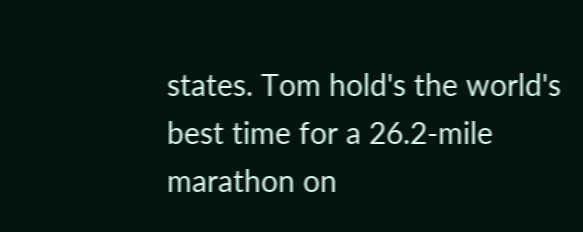states. Tom hold's the world's best time for a 26.2-mile marathon on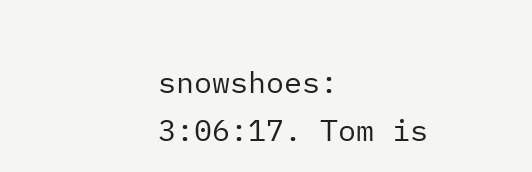snowshoes: 3:06:17. Tom is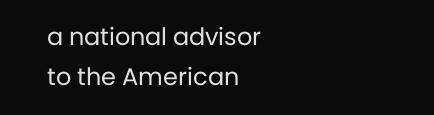a national advisor to the American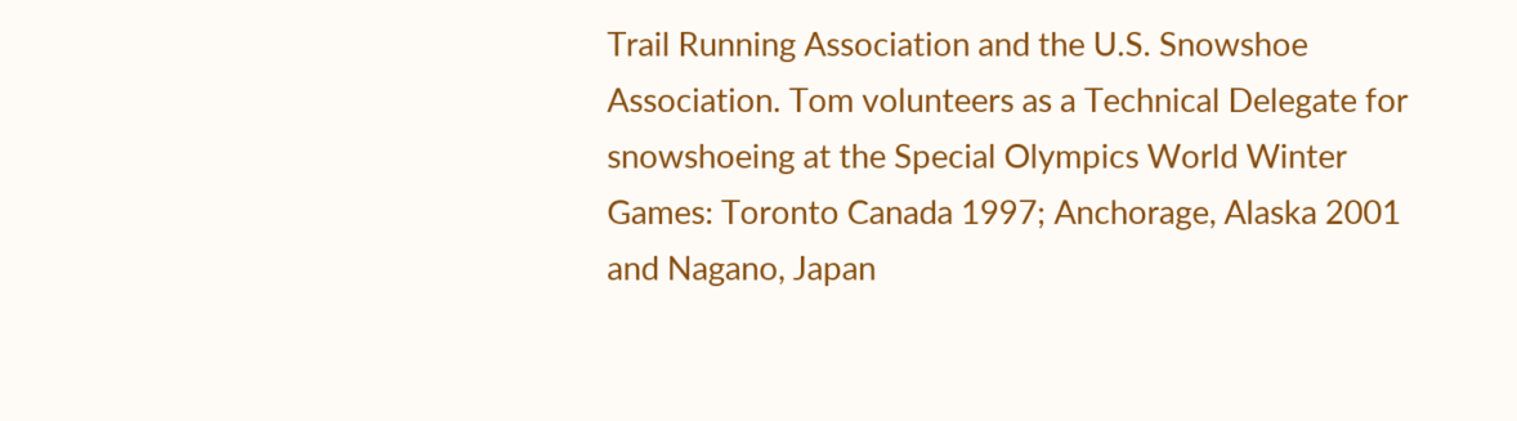Trail Running Association and the U.S. Snowshoe Association. Tom volunteers as a Technical Delegate for snowshoeing at the Special Olympics World Winter Games: Toronto Canada 1997; Anchorage, Alaska 2001 and Nagano, Japan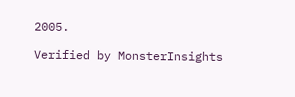2005.

Verified by MonsterInsights